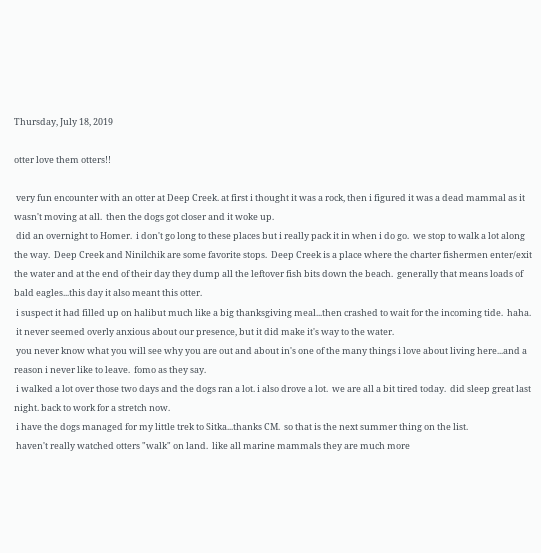Thursday, July 18, 2019

otter love them otters!!

 very fun encounter with an otter at Deep Creek. at first i thought it was a rock, then i figured it was a dead mammal as it wasn't moving at all.  then the dogs got closer and it woke up.
 did an overnight to Homer.  i don't go long to these places but i really pack it in when i do go.  we stop to walk a lot along the way.  Deep Creek and Ninilchik are some favorite stops.  Deep Creek is a place where the charter fishermen enter/exit the water and at the end of their day they dump all the leftover fish bits down the beach.  generally that means loads of bald eagles...this day it also meant this otter.
 i suspect it had filled up on halibut much like a big thanksgiving meal...then crashed to wait for the incoming tide.  haha.
 it never seemed overly anxious about our presence, but it did make it's way to the water.
 you never know what you will see why you are out and about in's one of the many things i love about living here...and a reason i never like to leave.  fomo as they say.
 i walked a lot over those two days and the dogs ran a lot. i also drove a lot.  we are all a bit tired today.  did sleep great last night. back to work for a stretch now.
 i have the dogs managed for my little trek to Sitka...thanks CM.  so that is the next summer thing on the list.
 haven't really watched otters "walk" on land.  like all marine mammals they are much more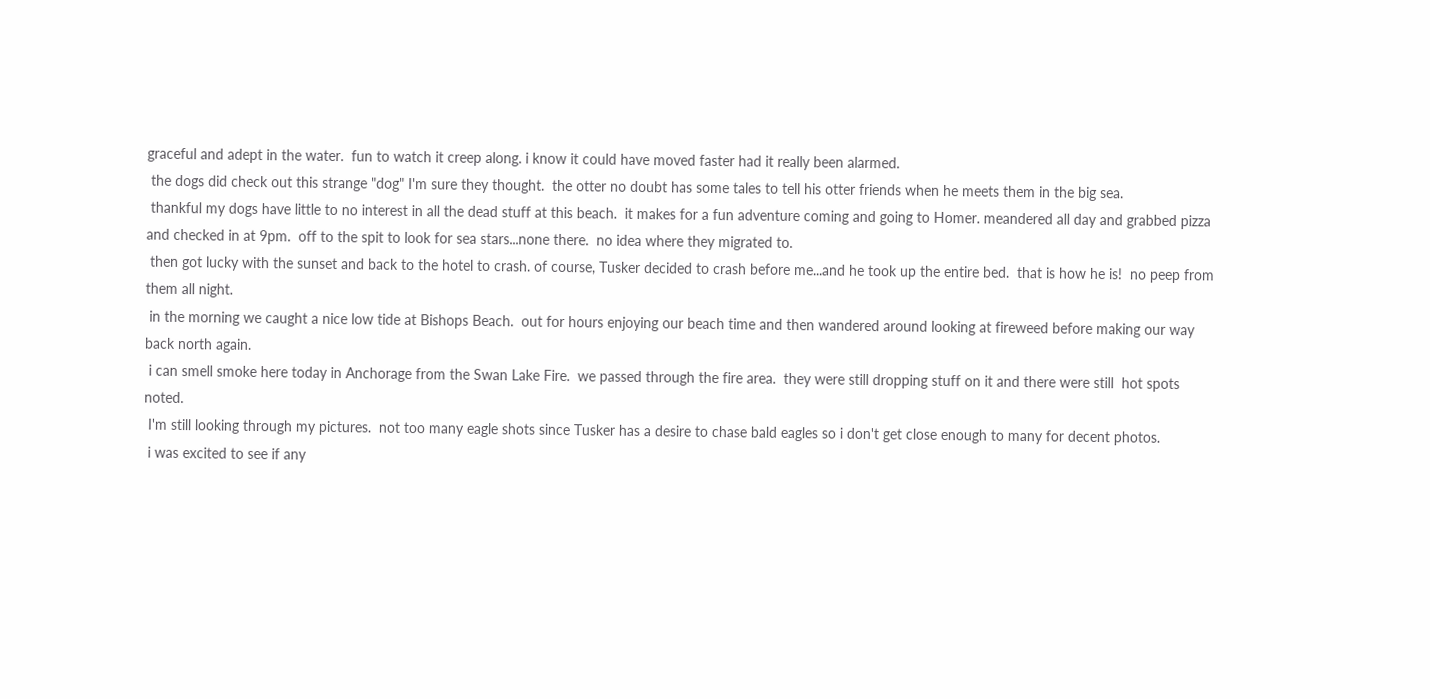graceful and adept in the water.  fun to watch it creep along. i know it could have moved faster had it really been alarmed.
 the dogs did check out this strange "dog" I'm sure they thought.  the otter no doubt has some tales to tell his otter friends when he meets them in the big sea.
 thankful my dogs have little to no interest in all the dead stuff at this beach.  it makes for a fun adventure coming and going to Homer. meandered all day and grabbed pizza and checked in at 9pm.  off to the spit to look for sea stars...none there.  no idea where they migrated to.
 then got lucky with the sunset and back to the hotel to crash. of course, Tusker decided to crash before me...and he took up the entire bed.  that is how he is!  no peep from them all night.
 in the morning we caught a nice low tide at Bishops Beach.  out for hours enjoying our beach time and then wandered around looking at fireweed before making our way back north again.
 i can smell smoke here today in Anchorage from the Swan Lake Fire.  we passed through the fire area.  they were still dropping stuff on it and there were still  hot spots noted.
 I'm still looking through my pictures.  not too many eagle shots since Tusker has a desire to chase bald eagles so i don't get close enough to many for decent photos.
 i was excited to see if any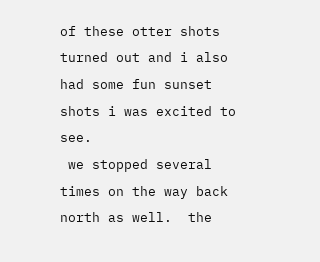of these otter shots turned out and i also had some fun sunset shots i was excited to see.
 we stopped several times on the way back north as well.  the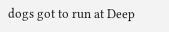dogs got to run at Deep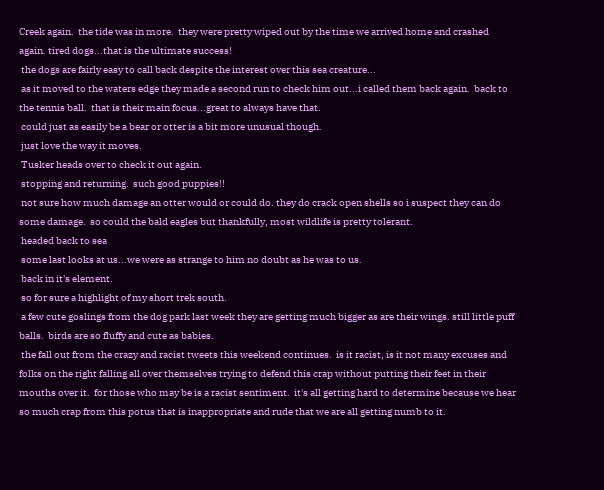Creek again.  the tide was in more.  they were pretty wiped out by the time we arrived home and crashed again. tired dogs...that is the ultimate success!
 the dogs are fairly easy to call back despite the interest over this sea creature...
 as it moved to the waters edge they made a second run to check him out...i called them back again.  back to the tennis ball.  that is their main focus...great to always have that.
 could just as easily be a bear or otter is a bit more unusual though.
 just love the way it moves.
 Tusker heads over to check it out again.
 stopping and returning.  such good puppies!!
 not sure how much damage an otter would or could do. they do crack open shells so i suspect they can do some damage.  so could the bald eagles but thankfully, most wildlife is pretty tolerant.
 headed back to sea
 some last looks at us...we were as strange to him no doubt as he was to us.
 back in it's element.
 so for sure a highlight of my short trek south.
 a few cute goslings from the dog park last week they are getting much bigger as are their wings. still little puff balls.  birds are so fluffy and cute as babies.
 the fall out from the crazy and racist tweets this weekend continues.  is it racist, is it not many excuses and folks on the right falling all over themselves trying to defend this crap without putting their feet in their mouths over it.  for those who may be is a racist sentiment.  it's all getting hard to determine because we hear so much crap from this potus that is inappropriate and rude that we are all getting numb to it.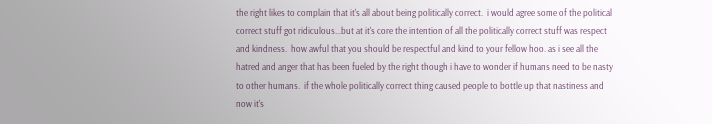the right likes to complain that it's all about being politically correct.  i would agree some of the political correct stuff got ridiculous...but at it's core the intention of all the politically correct stuff was respect and kindness.  how awful that you should be respectful and kind to your fellow hoo. as i see all the hatred and anger that has been fueled by the right though i have to wonder if humans need to be nasty to other humans.  if the whole politically correct thing caused people to bottle up that nastiness and now it's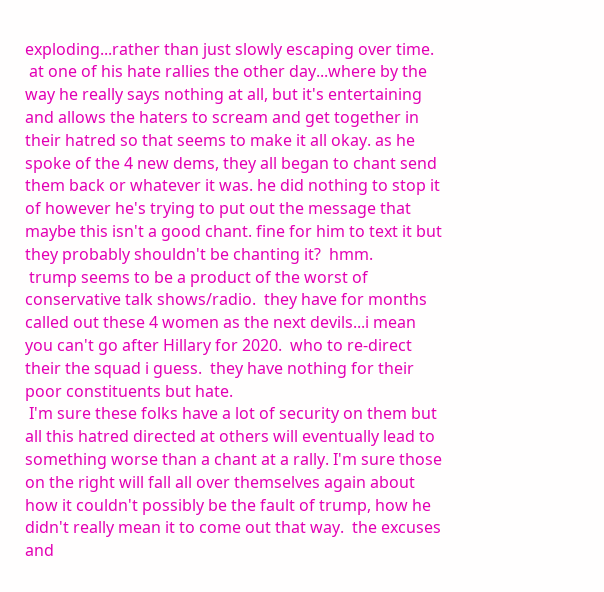exploding...rather than just slowly escaping over time.
 at one of his hate rallies the other day...where by the way he really says nothing at all, but it's entertaining and allows the haters to scream and get together in their hatred so that seems to make it all okay. as he spoke of the 4 new dems, they all began to chant send them back or whatever it was. he did nothing to stop it of however he's trying to put out the message that maybe this isn't a good chant. fine for him to text it but they probably shouldn't be chanting it?  hmm.
 trump seems to be a product of the worst of conservative talk shows/radio.  they have for months called out these 4 women as the next devils...i mean you can't go after Hillary for 2020.  who to re-direct their the squad i guess.  they have nothing for their poor constituents but hate.
 I'm sure these folks have a lot of security on them but all this hatred directed at others will eventually lead to something worse than a chant at a rally. I'm sure those on the right will fall all over themselves again about how it couldn't possibly be the fault of trump, how he didn't really mean it to come out that way.  the excuses and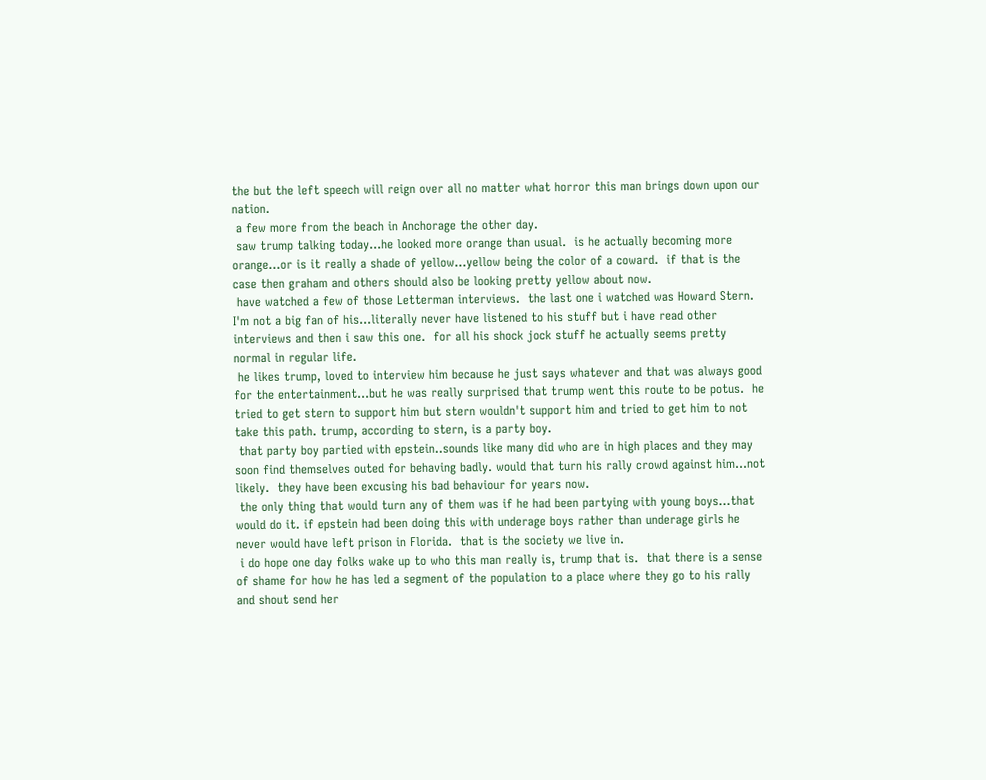the but the left speech will reign over all no matter what horror this man brings down upon our nation.
 a few more from the beach in Anchorage the other day.
 saw trump talking today...he looked more orange than usual.  is he actually becoming more orange...or is it really a shade of yellow...yellow being the color of a coward.  if that is the case then graham and others should also be looking pretty yellow about now.
 have watched a few of those Letterman interviews.  the last one i watched was Howard Stern.  I'm not a big fan of his...literally never have listened to his stuff but i have read other interviews and then i saw this one.  for all his shock jock stuff he actually seems pretty normal in regular life.
 he likes trump, loved to interview him because he just says whatever and that was always good for the entertainment...but he was really surprised that trump went this route to be potus.  he tried to get stern to support him but stern wouldn't support him and tried to get him to not take this path. trump, according to stern, is a party boy.
 that party boy partied with epstein..sounds like many did who are in high places and they may soon find themselves outed for behaving badly. would that turn his rally crowd against him...not likely.  they have been excusing his bad behaviour for years now.
 the only thing that would turn any of them was if he had been partying with young boys...that would do it. if epstein had been doing this with underage boys rather than underage girls he never would have left prison in Florida.  that is the society we live in.
 i do hope one day folks wake up to who this man really is, trump that is.  that there is a sense of shame for how he has led a segment of the population to a place where they go to his rally and shout send her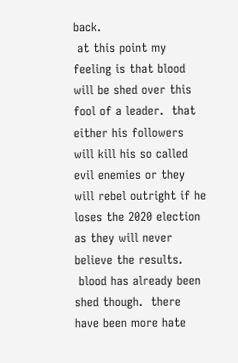back.
 at this point my feeling is that blood will be shed over this fool of a leader.  that either his followers will kill his so called evil enemies or they will rebel outright if he loses the 2020 election as they will never believe the results.
 blood has already been shed though.  there have been more hate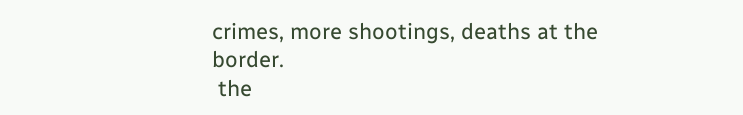crimes, more shootings, deaths at the border.
 the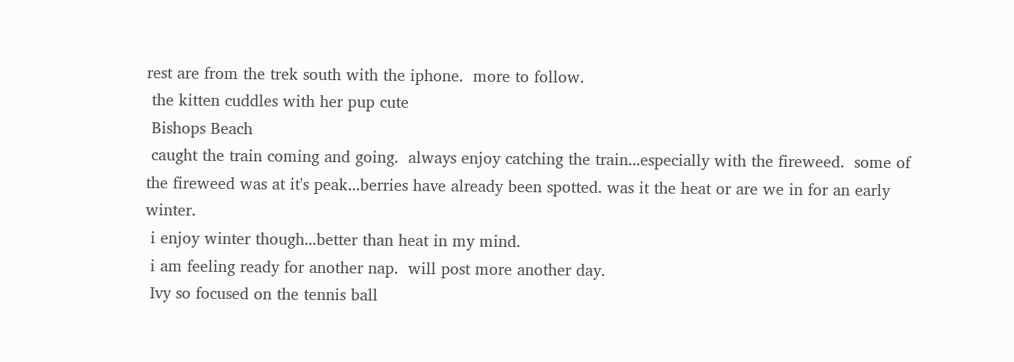rest are from the trek south with the iphone.  more to follow.
 the kitten cuddles with her pup cute
 Bishops Beach
 caught the train coming and going.  always enjoy catching the train...especially with the fireweed.  some of the fireweed was at it's peak...berries have already been spotted. was it the heat or are we in for an early winter.
 i enjoy winter though...better than heat in my mind.
 i am feeling ready for another nap.  will post more another day.
 Ivy so focused on the tennis ball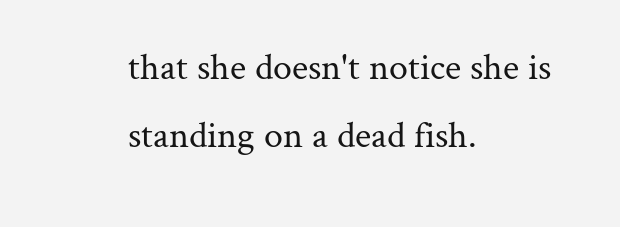that she doesn't notice she is standing on a dead fish.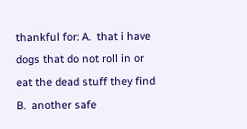thankful for: A.  that i have dogs that do not roll in or eat the dead stuff they find  B.  another safe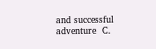and successful adventure  C.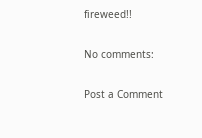fireweed!!

No comments:

Post a Comment